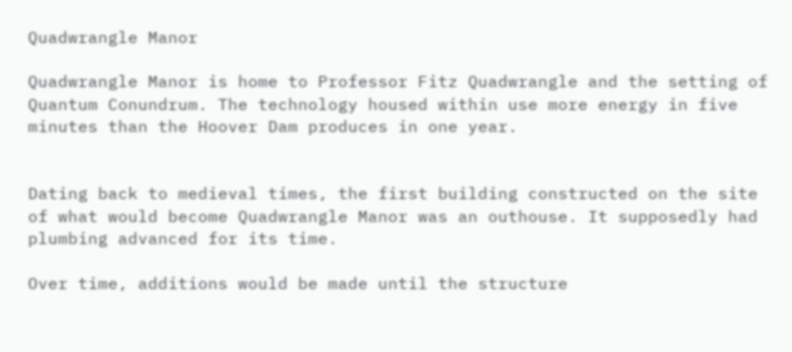Quadwrangle Manor

Quadwrangle Manor is home to Professor Fitz Quadwrangle and the setting of Quantum Conundrum. The technology housed within use more energy in five minutes than the Hoover Dam produces in one year.


Dating back to medieval times, the first building constructed on the site of what would become Quadwrangle Manor was an outhouse. It supposedly had plumbing advanced for its time.

Over time, additions would be made until the structure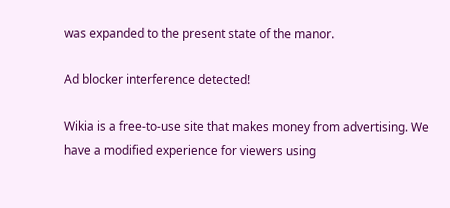was expanded to the present state of the manor.

Ad blocker interference detected!

Wikia is a free-to-use site that makes money from advertising. We have a modified experience for viewers using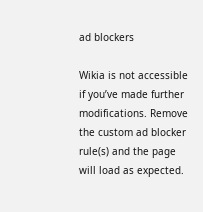ad blockers

Wikia is not accessible if you’ve made further modifications. Remove the custom ad blocker rule(s) and the page will load as expected.